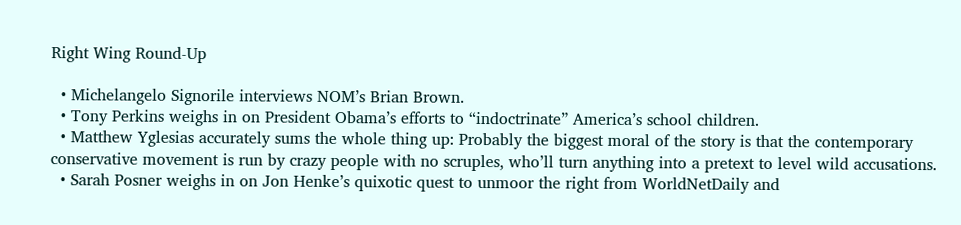Right Wing Round-Up

  • Michelangelo Signorile interviews NOM’s Brian Brown.
  • Tony Perkins weighs in on President Obama’s efforts to “indoctrinate” America’s school children.
  • Matthew Yglesias accurately sums the whole thing up: Probably the biggest moral of the story is that the contemporary conservative movement is run by crazy people with no scruples, who’ll turn anything into a pretext to level wild accusations.
  • Sarah Posner weighs in on Jon Henke’s quixotic quest to unmoor the right from WorldNetDaily and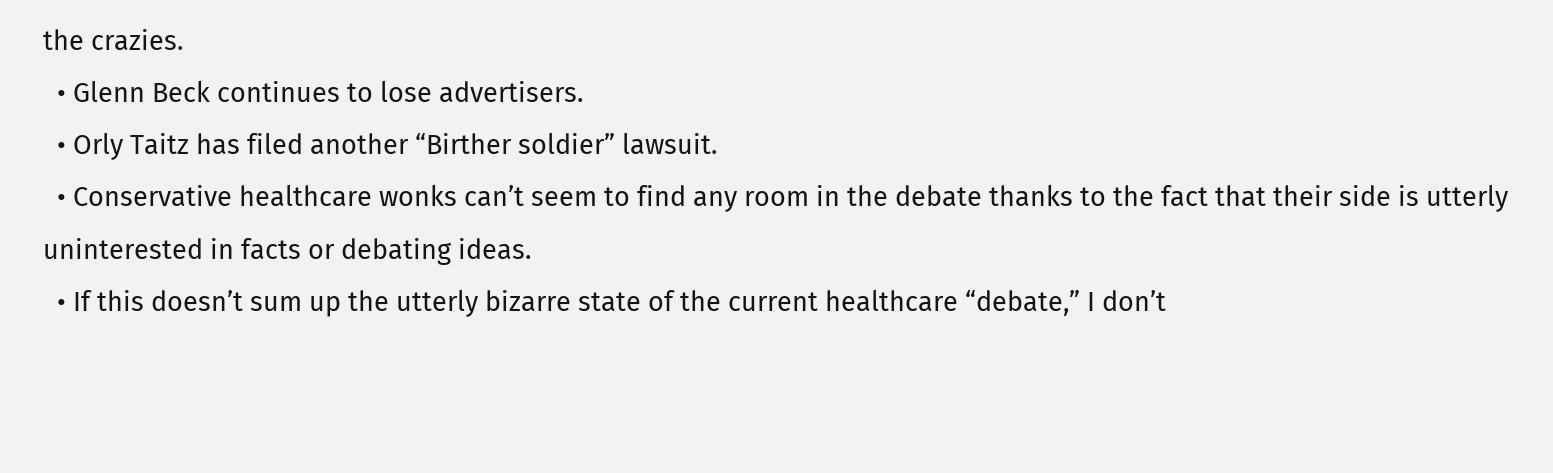the crazies.
  • Glenn Beck continues to lose advertisers.
  • Orly Taitz has filed another “Birther soldier” lawsuit.
  • Conservative healthcare wonks can’t seem to find any room in the debate thanks to the fact that their side is utterly uninterested in facts or debating ideas.
  • If this doesn’t sum up the utterly bizarre state of the current healthcare “debate,” I don’t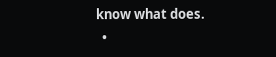know what does.
  •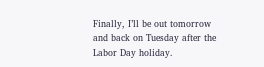Finally, I’ll be out tomorrow and back on Tuesday after the Labor Day holiday.